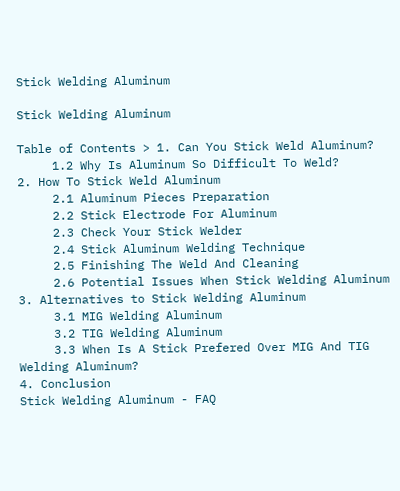Stick Welding Aluminum

Stick Welding Aluminum

Table of Contents > 1. Can You Stick Weld Aluminum?
     1.2 Why Is Aluminum So Difficult To Weld?
2. How To Stick Weld Aluminum
     2.1 Aluminum Pieces Preparation
     2.2 Stick Electrode For Aluminum
     2.3 Check Your Stick Welder
     2.4 Stick Aluminum Welding Technique
     2.5 Finishing The Weld And Cleaning
     2.6 Potential Issues When Stick Welding Aluminum
3. Alternatives to Stick Welding Aluminum
     3.1 MIG Welding Aluminum
     3.2 TIG Welding Aluminum
     3.3 When Is A Stick Prefered Over MIG And TIG Welding Aluminum?
4. Conclusion
Stick Welding Aluminum - FAQ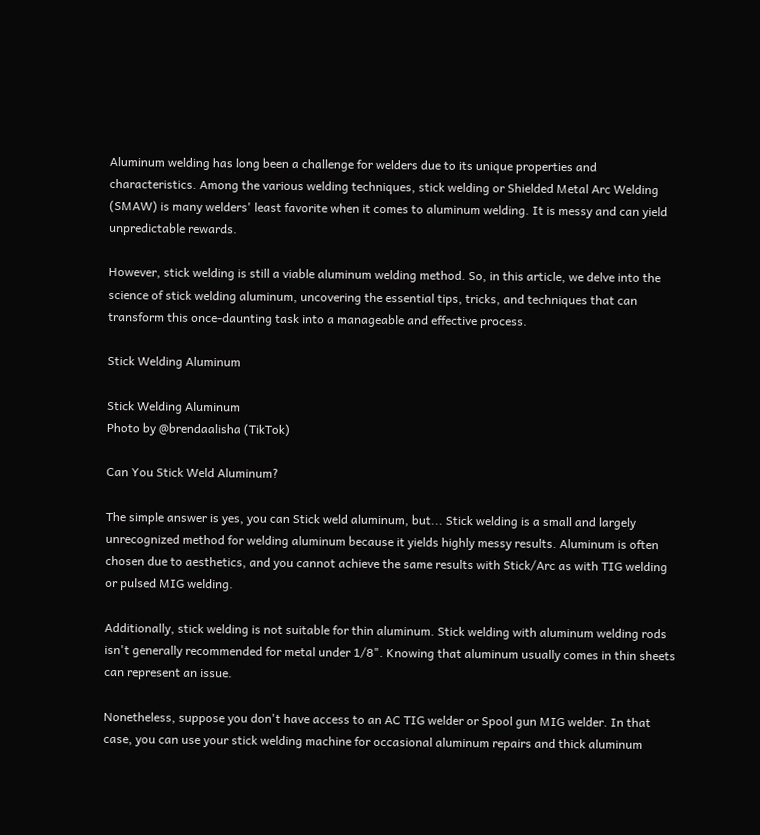Aluminum welding has long been a challenge for welders due to its unique properties and characteristics. Among the various welding techniques, stick welding or Shielded Metal Arc Welding (SMAW) is many welders' least favorite when it comes to aluminum welding. It is messy and can yield unpredictable rewards.

However, stick welding is still a viable aluminum welding method. So, in this article, we delve into the science of stick welding aluminum, uncovering the essential tips, tricks, and techniques that can transform this once-daunting task into a manageable and effective process.

Stick Welding Aluminum

Stick Welding Aluminum
Photo by @brendaalisha (TikTok)

Can You Stick Weld Aluminum?

The simple answer is yes, you can Stick weld aluminum, but... Stick welding is a small and largely unrecognized method for welding aluminum because it yields highly messy results. Aluminum is often chosen due to aesthetics, and you cannot achieve the same results with Stick/Arc as with TIG welding or pulsed MIG welding.

Additionally, stick welding is not suitable for thin aluminum. Stick welding with aluminum welding rods isn't generally recommended for metal under 1/8". Knowing that aluminum usually comes in thin sheets can represent an issue.

Nonetheless, suppose you don't have access to an AC TIG welder or Spool gun MIG welder. In that case, you can use your stick welding machine for occasional aluminum repairs and thick aluminum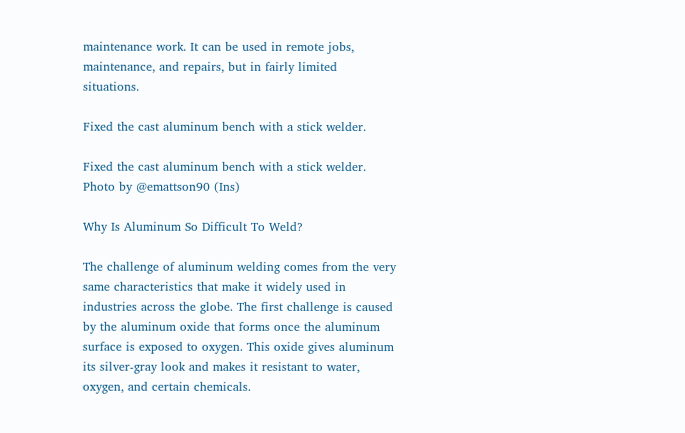maintenance work. It can be used in remote jobs, maintenance, and repairs, but in fairly limited situations.

Fixed the cast aluminum bench with a stick welder.

Fixed the cast aluminum bench with a stick welder.
Photo by @emattson90 (Ins)

Why Is Aluminum So Difficult To Weld?

The challenge of aluminum welding comes from the very same characteristics that make it widely used in industries across the globe. The first challenge is caused by the aluminum oxide that forms once the aluminum surface is exposed to oxygen. This oxide gives aluminum its silver-gray look and makes it resistant to water, oxygen, and certain chemicals.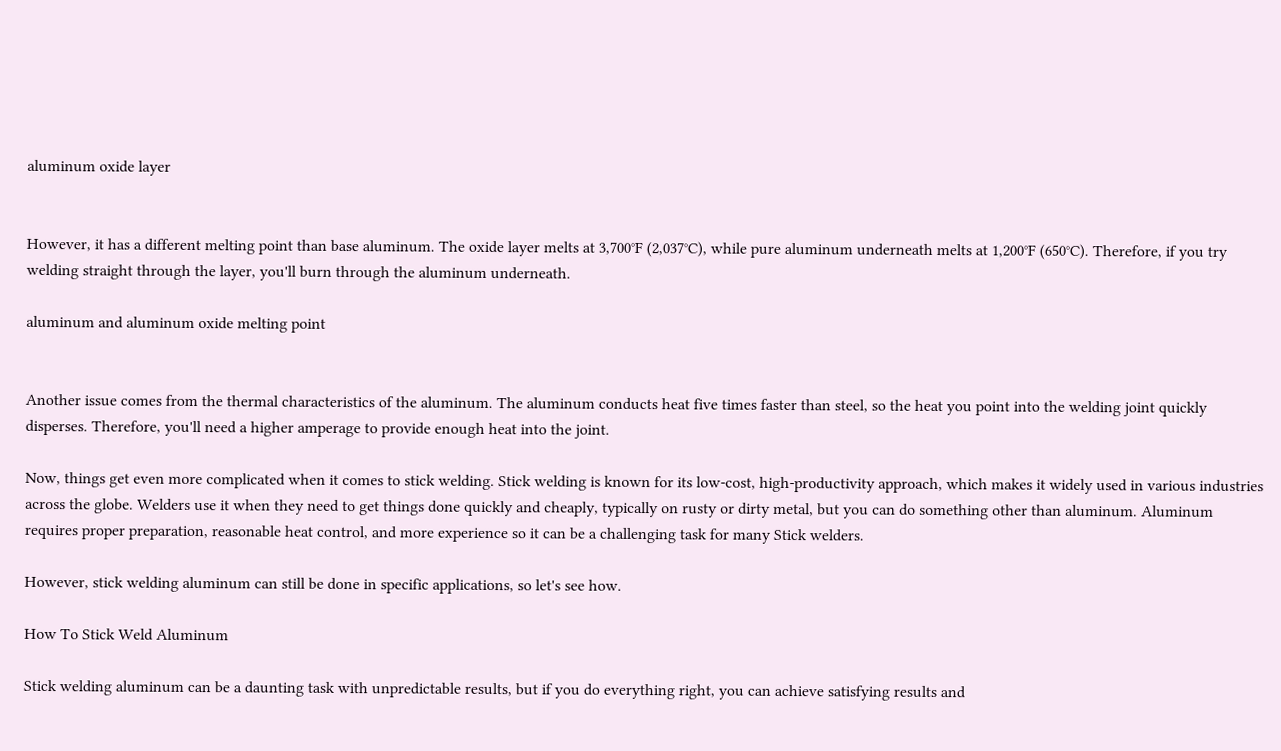aluminum oxide layer


However, it has a different melting point than base aluminum. The oxide layer melts at 3,700°F (2,037°C), while pure aluminum underneath melts at 1,200°F (650°C). Therefore, if you try welding straight through the layer, you'll burn through the aluminum underneath.

aluminum and aluminum oxide melting point


Another issue comes from the thermal characteristics of the aluminum. The aluminum conducts heat five times faster than steel, so the heat you point into the welding joint quickly disperses. Therefore, you'll need a higher amperage to provide enough heat into the joint.

Now, things get even more complicated when it comes to stick welding. Stick welding is known for its low-cost, high-productivity approach, which makes it widely used in various industries across the globe. Welders use it when they need to get things done quickly and cheaply, typically on rusty or dirty metal, but you can do something other than aluminum. Aluminum requires proper preparation, reasonable heat control, and more experience so it can be a challenging task for many Stick welders.

However, stick welding aluminum can still be done in specific applications, so let's see how.

How To Stick Weld Aluminum

Stick welding aluminum can be a daunting task with unpredictable results, but if you do everything right, you can achieve satisfying results and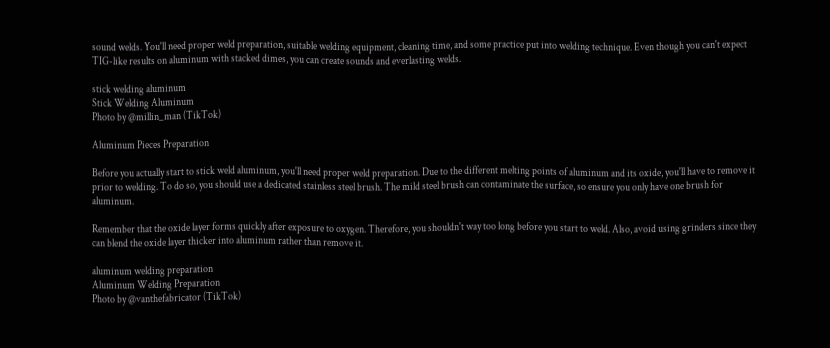sound welds. You'll need proper weld preparation, suitable welding equipment, cleaning time, and some practice put into welding technique. Even though you can't expect TIG-like results on aluminum with stacked dimes, you can create sounds and everlasting welds.

stick welding aluminum
Stick Welding Aluminum
Photo by @millin_man (TikTok)

Aluminum Pieces Preparation

Before you actually start to stick weld aluminum, you'll need proper weld preparation. Due to the different melting points of aluminum and its oxide, you'll have to remove it prior to welding. To do so, you should use a dedicated stainless steel brush. The mild steel brush can contaminate the surface, so ensure you only have one brush for aluminum.

Remember that the oxide layer forms quickly after exposure to oxygen. Therefore, you shouldn't way too long before you start to weld. Also, avoid using grinders since they can blend the oxide layer thicker into aluminum rather than remove it.

aluminum welding preparation
Aluminum Welding Preparation
Photo by @vanthefabricator (TikTok)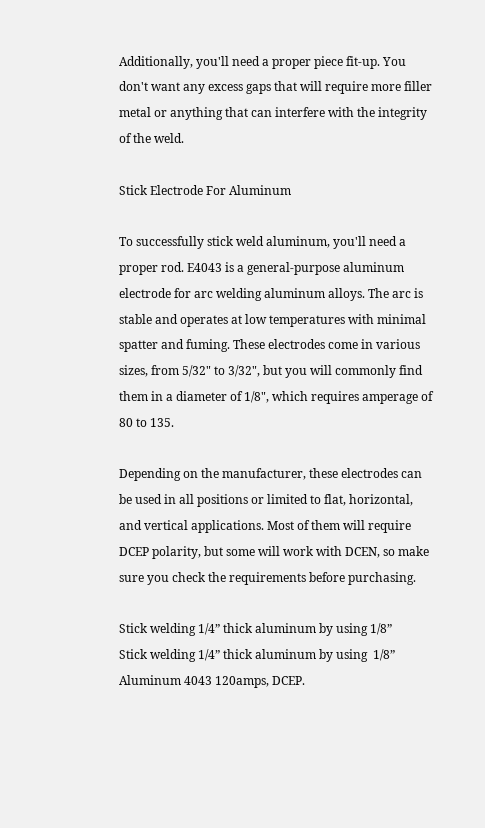Additionally, you'll need a proper piece fit-up. You don't want any excess gaps that will require more filler metal or anything that can interfere with the integrity of the weld.

Stick Electrode For Aluminum

To successfully stick weld aluminum, you'll need a proper rod. E4043 is a general-purpose aluminum electrode for arc welding aluminum alloys. The arc is stable and operates at low temperatures with minimal spatter and fuming. These electrodes come in various sizes, from 5/32" to 3/32", but you will commonly find them in a diameter of 1/8", which requires amperage of 80 to 135.

Depending on the manufacturer, these electrodes can be used in all positions or limited to flat, horizontal, and vertical applications. Most of them will require DCEP polarity, but some will work with DCEN, so make sure you check the requirements before purchasing.

Stick welding 1/4” thick aluminum by using 1/8”
Stick welding 1/4” thick aluminum by using  1/8” Aluminum 4043 120amps, DCEP.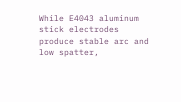While E4043 aluminum stick electrodes produce stable arc and low spatter,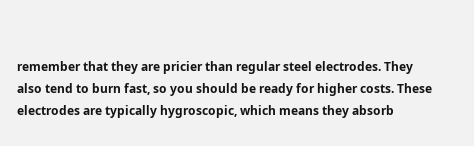remember that they are pricier than regular steel electrodes. They also tend to burn fast, so you should be ready for higher costs. These electrodes are typically hygroscopic, which means they absorb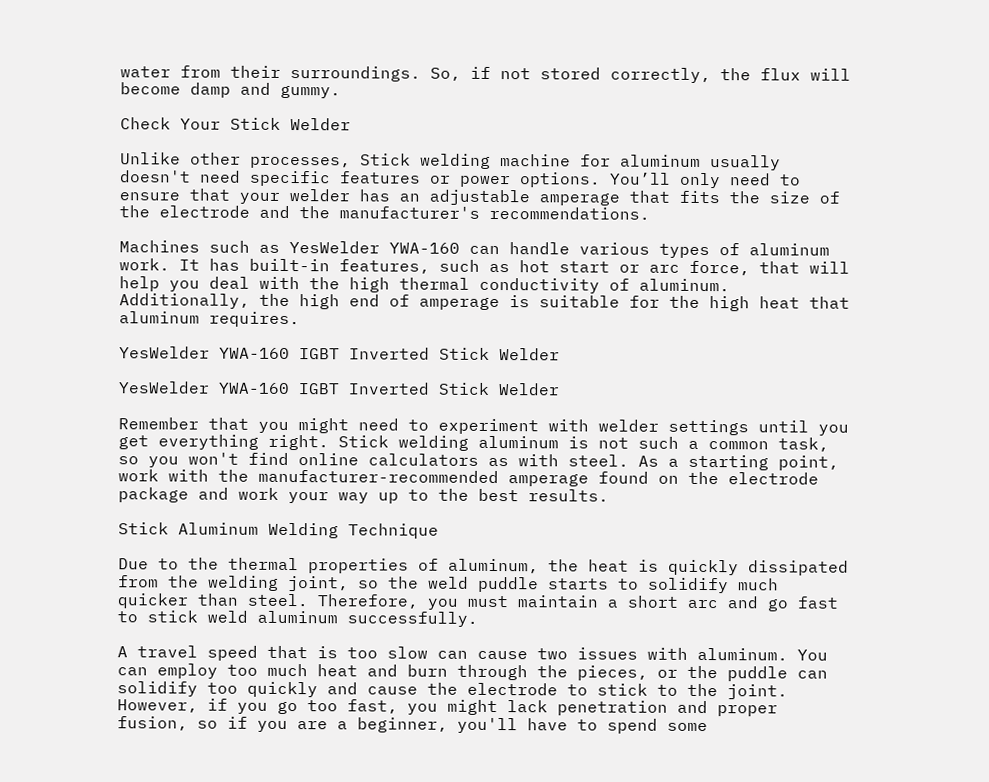water from their surroundings. So, if not stored correctly, the flux will become damp and gummy.

Check Your Stick Welder

Unlike other processes, Stick welding machine for aluminum usually doesn't need specific features or power options. You’ll only need to ensure that your welder has an adjustable amperage that fits the size of the electrode and the manufacturer's recommendations.

Machines such as YesWelder YWA-160 can handle various types of aluminum work. It has built-in features, such as hot start or arc force, that will help you deal with the high thermal conductivity of aluminum. Additionally, the high end of amperage is suitable for the high heat that aluminum requires.

YesWelder YWA-160 IGBT Inverted Stick Welder

YesWelder YWA-160 IGBT Inverted Stick Welder

Remember that you might need to experiment with welder settings until you get everything right. Stick welding aluminum is not such a common task, so you won't find online calculators as with steel. As a starting point, work with the manufacturer-recommended amperage found on the electrode package and work your way up to the best results.

Stick Aluminum Welding Technique

Due to the thermal properties of aluminum, the heat is quickly dissipated from the welding joint, so the weld puddle starts to solidify much quicker than steel. Therefore, you must maintain a short arc and go fast to stick weld aluminum successfully.

A travel speed that is too slow can cause two issues with aluminum. You can employ too much heat and burn through the pieces, or the puddle can solidify too quickly and cause the electrode to stick to the joint. However, if you go too fast, you might lack penetration and proper fusion, so if you are a beginner, you'll have to spend some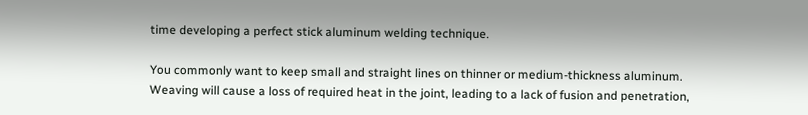time developing a perfect stick aluminum welding technique.

You commonly want to keep small and straight lines on thinner or medium-thickness aluminum. Weaving will cause a loss of required heat in the joint, leading to a lack of fusion and penetration,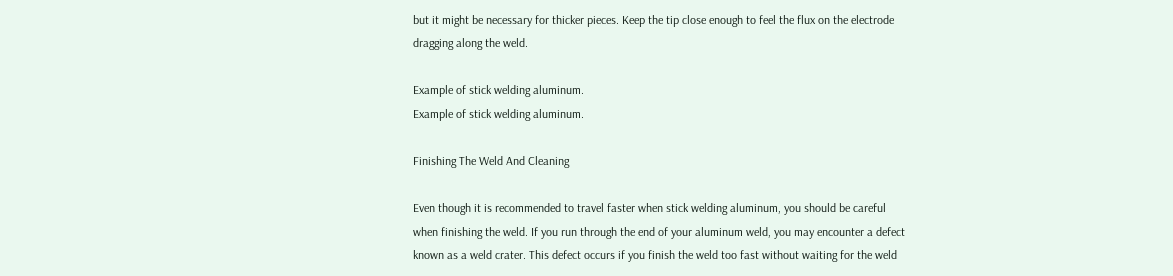but it might be necessary for thicker pieces. Keep the tip close enough to feel the flux on the electrode dragging along the weld.

Example of stick welding aluminum.
Example of stick welding aluminum.

Finishing The Weld And Cleaning

Even though it is recommended to travel faster when stick welding aluminum, you should be careful when finishing the weld. If you run through the end of your aluminum weld, you may encounter a defect known as a weld crater. This defect occurs if you finish the weld too fast without waiting for the weld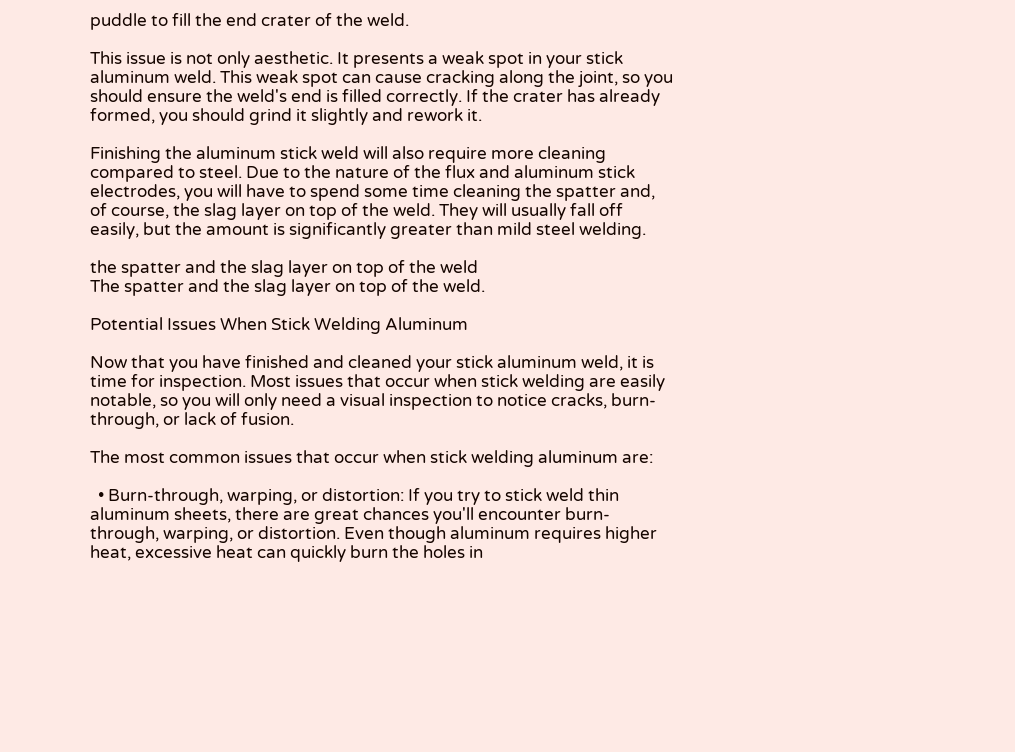puddle to fill the end crater of the weld.

This issue is not only aesthetic. It presents a weak spot in your stick aluminum weld. This weak spot can cause cracking along the joint, so you should ensure the weld's end is filled correctly. If the crater has already formed, you should grind it slightly and rework it.

Finishing the aluminum stick weld will also require more cleaning compared to steel. Due to the nature of the flux and aluminum stick electrodes, you will have to spend some time cleaning the spatter and, of course, the slag layer on top of the weld. They will usually fall off easily, but the amount is significantly greater than mild steel welding.

the spatter and the slag layer on top of the weld
The spatter and the slag layer on top of the weld.

Potential Issues When Stick Welding Aluminum

Now that you have finished and cleaned your stick aluminum weld, it is time for inspection. Most issues that occur when stick welding are easily notable, so you will only need a visual inspection to notice cracks, burn-through, or lack of fusion.

The most common issues that occur when stick welding aluminum are:

  • Burn-through, warping, or distortion: If you try to stick weld thin aluminum sheets, there are great chances you'll encounter burn-through, warping, or distortion. Even though aluminum requires higher heat, excessive heat can quickly burn the holes in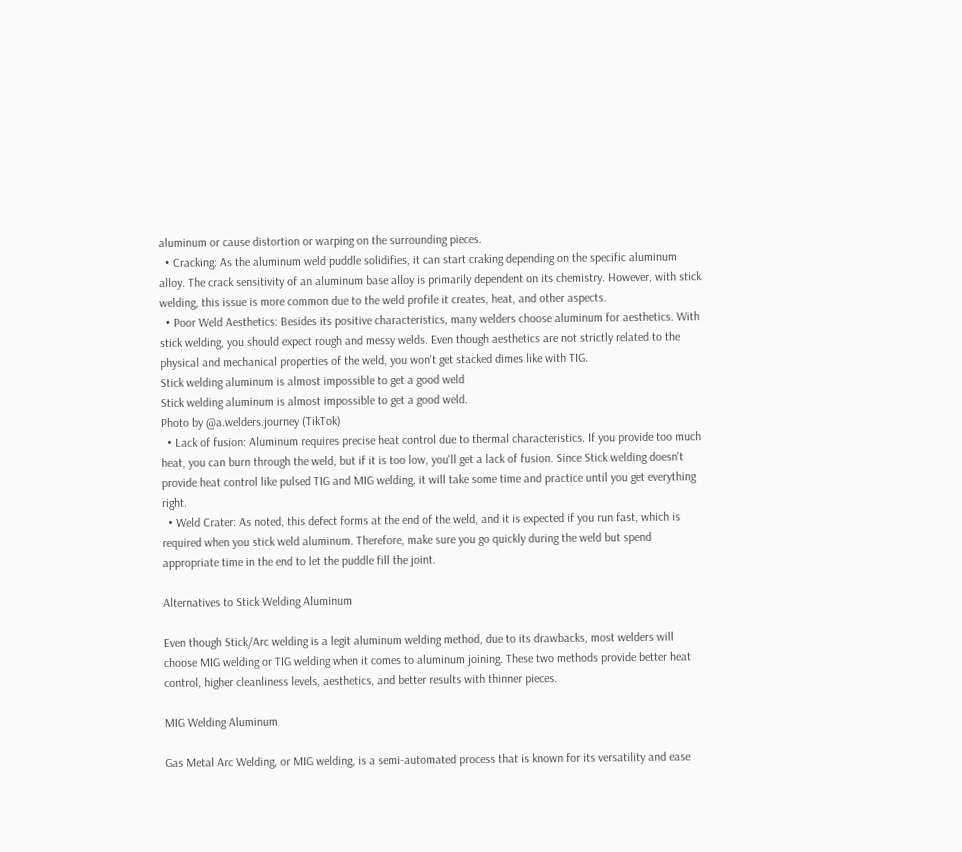aluminum or cause distortion or warping on the surrounding pieces.
  • Cracking: As the aluminum weld puddle solidifies, it can start craking depending on the specific aluminum alloy. The crack sensitivity of an aluminum base alloy is primarily dependent on its chemistry. However, with stick welding, this issue is more common due to the weld profile it creates, heat, and other aspects.
  • Poor Weld Aesthetics: Besides its positive characteristics, many welders choose aluminum for aesthetics. With stick welding, you should expect rough and messy welds. Even though aesthetics are not strictly related to the physical and mechanical properties of the weld, you won't get stacked dimes like with TIG.
Stick welding aluminum is almost impossible to get a good weld
Stick welding aluminum is almost impossible to get a good weld.
Photo by @a.welders.journey (TikTok)
  • Lack of fusion: Aluminum requires precise heat control due to thermal characteristics. If you provide too much heat, you can burn through the weld, but if it is too low, you'll get a lack of fusion. Since Stick welding doesn't provide heat control like pulsed TIG and MIG welding, it will take some time and practice until you get everything right.
  • Weld Crater: As noted, this defect forms at the end of the weld, and it is expected if you run fast, which is required when you stick weld aluminum. Therefore, make sure you go quickly during the weld but spend appropriate time in the end to let the puddle fill the joint.

Alternatives to Stick Welding Aluminum

Even though Stick/Arc welding is a legit aluminum welding method, due to its drawbacks, most welders will choose MIG welding or TIG welding when it comes to aluminum joining. These two methods provide better heat control, higher cleanliness levels, aesthetics, and better results with thinner pieces.

MIG Welding Aluminum

Gas Metal Arc Welding, or MIG welding, is a semi-automated process that is known for its versatility and ease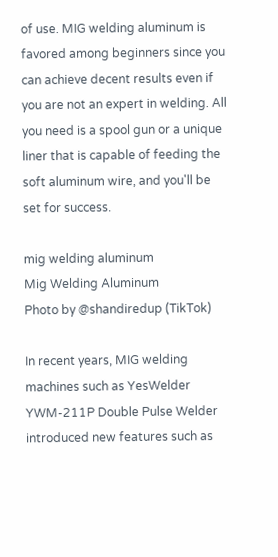of use. MIG welding aluminum is favored among beginners since you can achieve decent results even if you are not an expert in welding. All you need is a spool gun or a unique liner that is capable of feeding the soft aluminum wire, and you'll be set for success.

mig welding aluminum
Mig Welding Aluminum
Photo by @shandiredup (TikTok)

In recent years, MIG welding machines such as YesWelder YWM-211P Double Pulse Welder introduced new features such as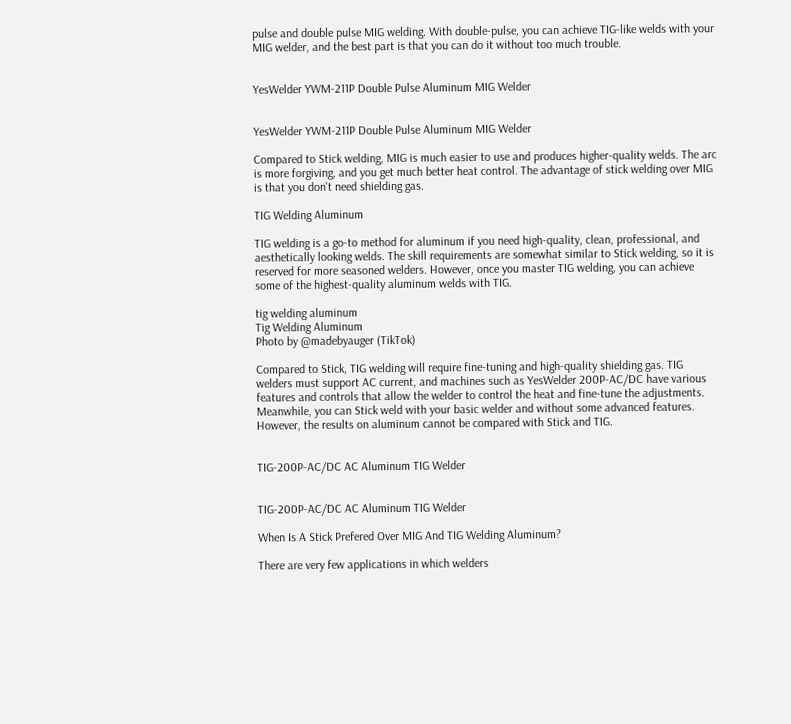pulse and double pulse MIG welding. With double-pulse, you can achieve TIG-like welds with your MIG welder, and the best part is that you can do it without too much trouble.


YesWelder YWM-211P Double Pulse Aluminum MIG Welder


YesWelder YWM-211P Double Pulse Aluminum MIG Welder

Compared to Stick welding, MIG is much easier to use and produces higher-quality welds. The arc is more forgiving, and you get much better heat control. The advantage of stick welding over MIG is that you don't need shielding gas.

TIG Welding Aluminum

TIG welding is a go-to method for aluminum if you need high-quality, clean, professional, and aesthetically looking welds. The skill requirements are somewhat similar to Stick welding, so it is reserved for more seasoned welders. However, once you master TIG welding, you can achieve some of the highest-quality aluminum welds with TIG.

tig welding aluminum
Tig Welding Aluminum
Photo by @madebyauger (TikTok)

Compared to Stick, TIG welding will require fine-tuning and high-quality shielding gas. TIG welders must support AC current, and machines such as YesWelder 200P-AC/DC have various features and controls that allow the welder to control the heat and fine-tune the adjustments. Meanwhile, you can Stick weld with your basic welder and without some advanced features. However, the results on aluminum cannot be compared with Stick and TIG.


TIG-200P-AC/DC AC Aluminum TIG Welder


TIG-200P-AC/DC AC Aluminum TIG Welder

When Is A Stick Prefered Over MIG And TIG Welding Aluminum?

There are very few applications in which welders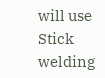will use Stick welding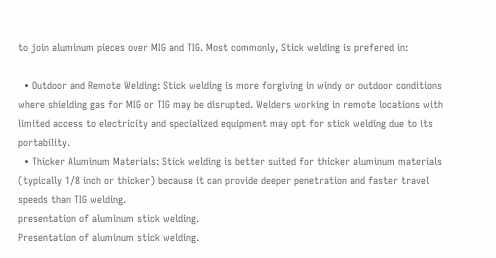to join aluminum pieces over MIG and TIG. Most commonly, Stick welding is prefered in:

  • Outdoor and Remote Welding: Stick welding is more forgiving in windy or outdoor conditions where shielding gas for MIG or TIG may be disrupted. Welders working in remote locations with limited access to electricity and specialized equipment may opt for stick welding due to its portability.
  • Thicker Aluminum Materials: Stick welding is better suited for thicker aluminum materials (typically 1/8 inch or thicker) because it can provide deeper penetration and faster travel speeds than TIG welding.
presentation of aluminum stick welding.
Presentation of aluminum stick welding.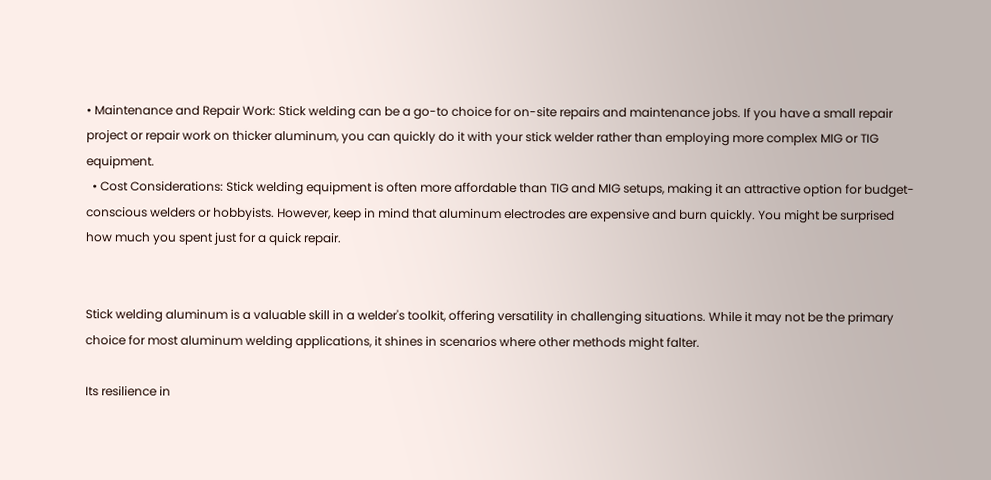• Maintenance and Repair Work: Stick welding can be a go-to choice for on-site repairs and maintenance jobs. If you have a small repair project or repair work on thicker aluminum, you can quickly do it with your stick welder rather than employing more complex MIG or TIG equipment.
  • Cost Considerations: Stick welding equipment is often more affordable than TIG and MIG setups, making it an attractive option for budget-conscious welders or hobbyists. However, keep in mind that aluminum electrodes are expensive and burn quickly. You might be surprised how much you spent just for a quick repair.


Stick welding aluminum is a valuable skill in a welder's toolkit, offering versatility in challenging situations. While it may not be the primary choice for most aluminum welding applications, it shines in scenarios where other methods might falter.

Its resilience in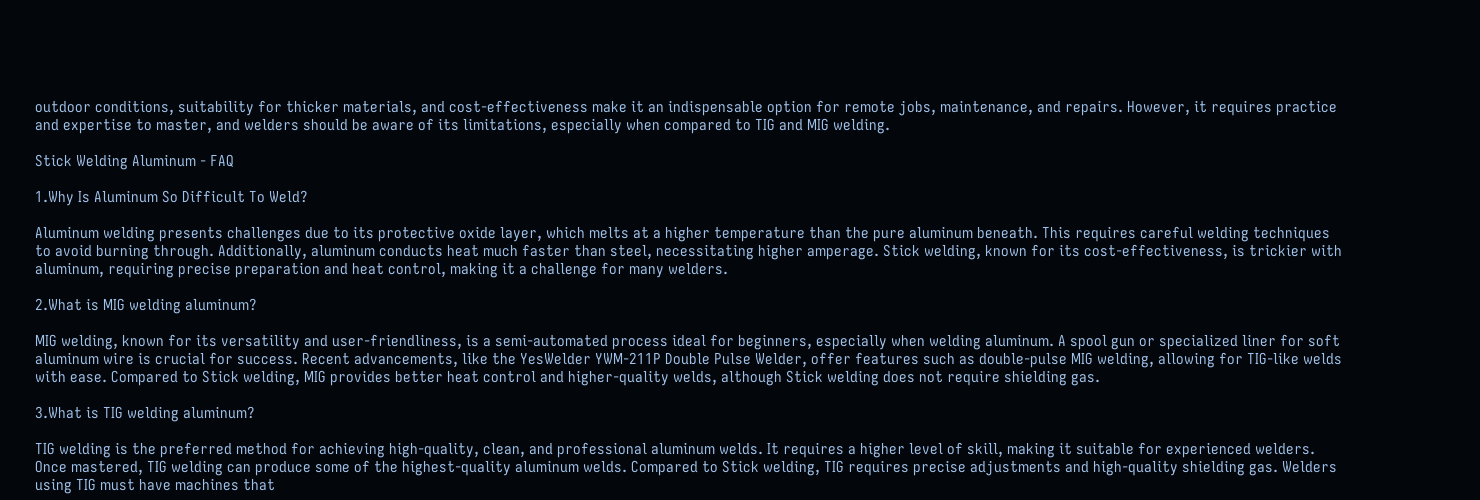outdoor conditions, suitability for thicker materials, and cost-effectiveness make it an indispensable option for remote jobs, maintenance, and repairs. However, it requires practice and expertise to master, and welders should be aware of its limitations, especially when compared to TIG and MIG welding.

Stick Welding Aluminum - FAQ

1.Why Is Aluminum So Difficult To Weld?

Aluminum welding presents challenges due to its protective oxide layer, which melts at a higher temperature than the pure aluminum beneath. This requires careful welding techniques to avoid burning through. Additionally, aluminum conducts heat much faster than steel, necessitating higher amperage. Stick welding, known for its cost-effectiveness, is trickier with aluminum, requiring precise preparation and heat control, making it a challenge for many welders.

2.What is MIG welding aluminum?

MIG welding, known for its versatility and user-friendliness, is a semi-automated process ideal for beginners, especially when welding aluminum. A spool gun or specialized liner for soft aluminum wire is crucial for success. Recent advancements, like the YesWelder YWM-211P Double Pulse Welder, offer features such as double-pulse MIG welding, allowing for TIG-like welds with ease. Compared to Stick welding, MIG provides better heat control and higher-quality welds, although Stick welding does not require shielding gas.

3.What is TIG welding aluminum?

TIG welding is the preferred method for achieving high-quality, clean, and professional aluminum welds. It requires a higher level of skill, making it suitable for experienced welders. Once mastered, TIG welding can produce some of the highest-quality aluminum welds. Compared to Stick welding, TIG requires precise adjustments and high-quality shielding gas. Welders using TIG must have machines that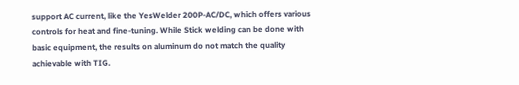support AC current, like the YesWelder 200P-AC/DC, which offers various controls for heat and fine-tuning. While Stick welding can be done with basic equipment, the results on aluminum do not match the quality achievable with TIG.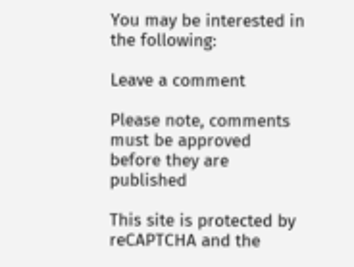You may be interested in the following:

Leave a comment

Please note, comments must be approved before they are published

This site is protected by reCAPTCHA and the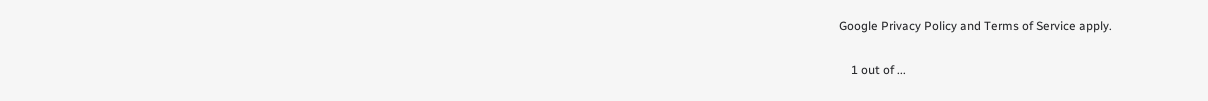Google Privacy Policy and Terms of Service apply.

    1 out of ...